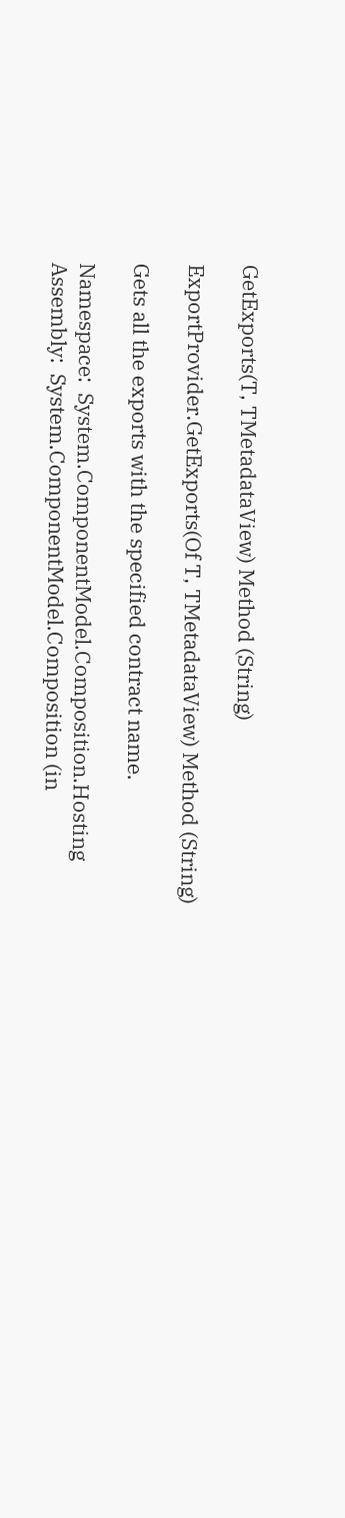GetExports(T, TMetadataView) Method (String)

ExportProvider.GetExports(Of T, TMetadataView) Method (String)

Gets all the exports with the specified contract name.

Namespace:  System.ComponentModel.Composition.Hosting
Assembly:  System.ComponentModel.Composition (in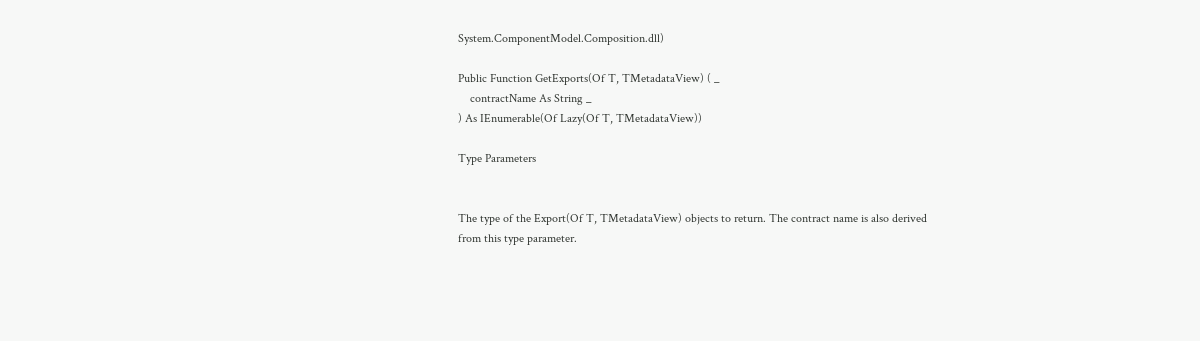System.ComponentModel.Composition.dll)

Public Function GetExports(Of T, TMetadataView) ( _
    contractName As String _
) As IEnumerable(Of Lazy(Of T, TMetadataView))

Type Parameters


The type of the Export(Of T, TMetadataView) objects to return. The contract name is also derived from this type parameter.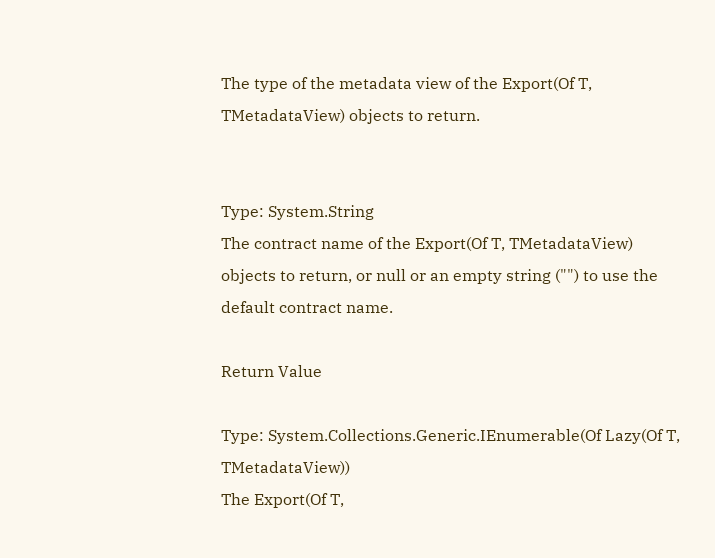The type of the metadata view of the Export(Of T, TMetadataView) objects to return.


Type: System.String
The contract name of the Export(Of T, TMetadataView) objects to return, or null or an empty string ("") to use the default contract name.

Return Value

Type: System.Collections.Generic.IEnumerable(Of Lazy(Of T, TMetadataView))
The Export(Of T,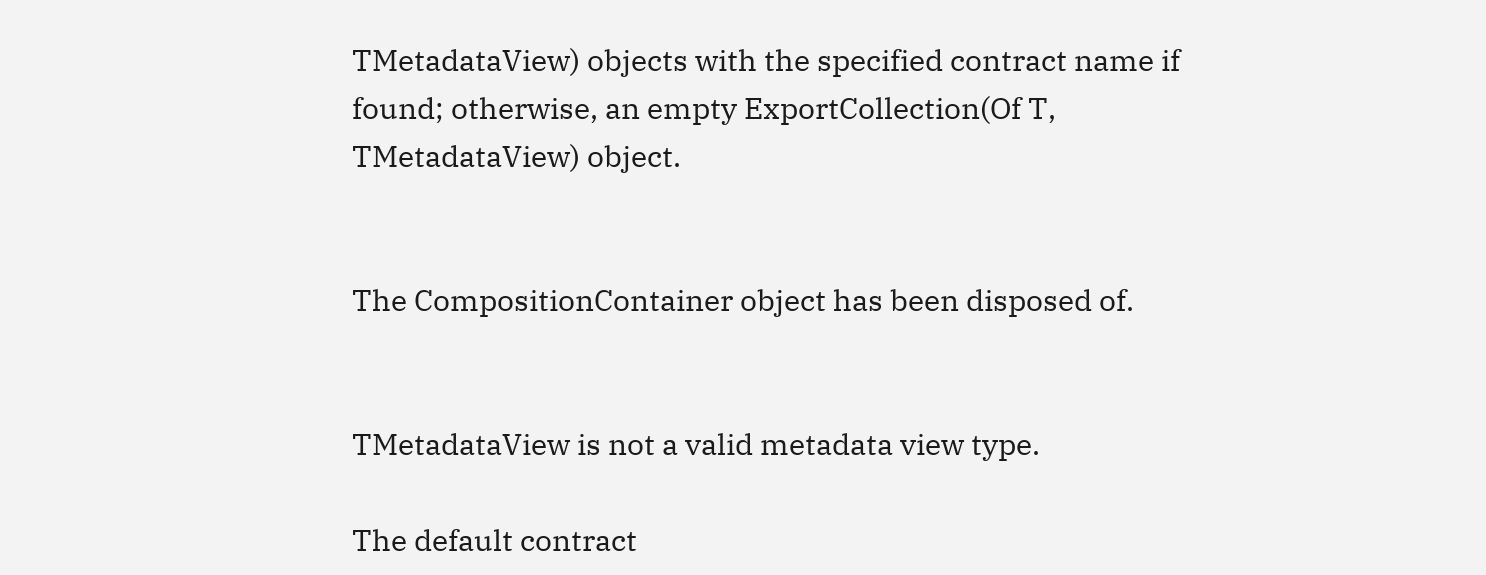TMetadataView) objects with the specified contract name if found; otherwise, an empty ExportCollection(Of T, TMetadataView) object.


The CompositionContainer object has been disposed of.


TMetadataView is not a valid metadata view type.

The default contract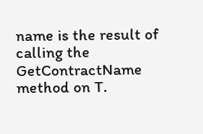name is the result of calling the GetContractName method on T.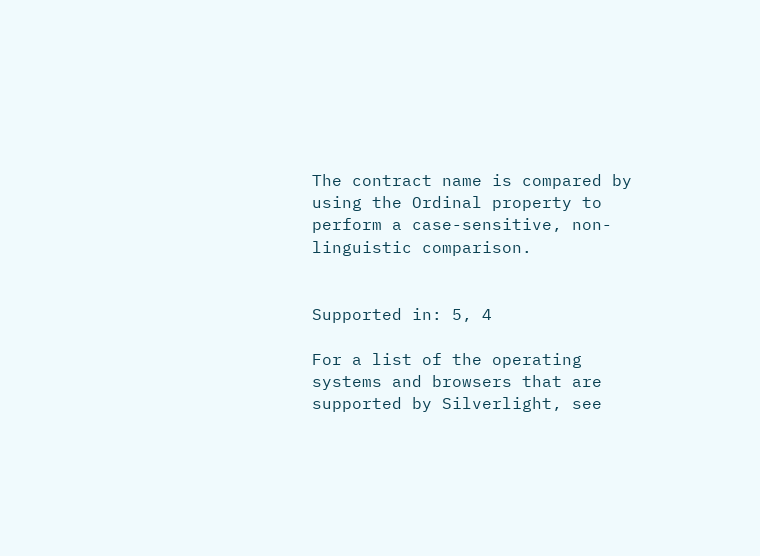The contract name is compared by using the Ordinal property to perform a case-sensitive, non-linguistic comparison.


Supported in: 5, 4

For a list of the operating systems and browsers that are supported by Silverlight, see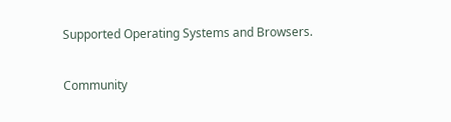Supported Operating Systems and Browsers.

Community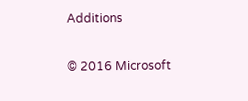Additions

© 2016 Microsoft